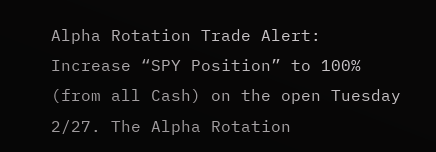Alpha Rotation Trade Alert: Increase “SPY Position” to 100% (from all Cash) on the open Tuesday 2/27. The Alpha Rotation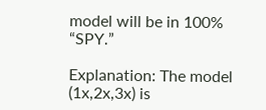model will be in 100% “SPY.”

Explanation: The model (1x,2x,3x) is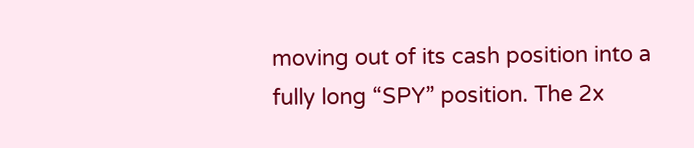moving out of its cash position into a fully long “SPY” position. The 2x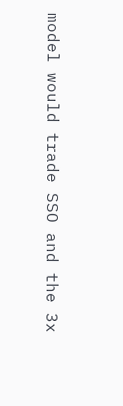model would trade SSO and the 3x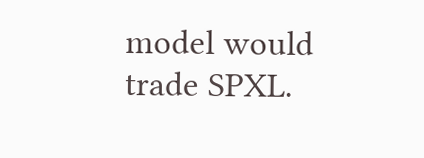model would trade SPXL.